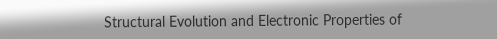Structural Evolution and Electronic Properties of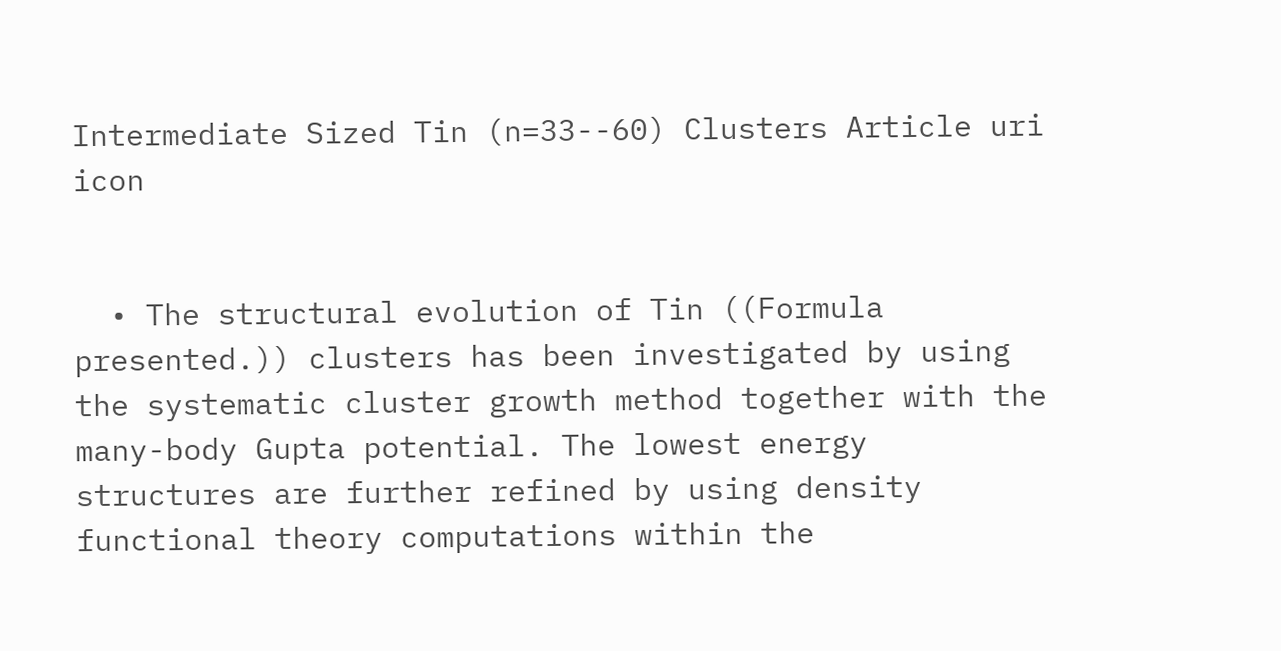Intermediate Sized Tin (n=33--60) Clusters Article uri icon


  • The structural evolution of Tin ((Formula presented.)) clusters has been investigated by using the systematic cluster growth method together with the many-body Gupta potential. The lowest energy structures are further refined by using density functional theory computations within the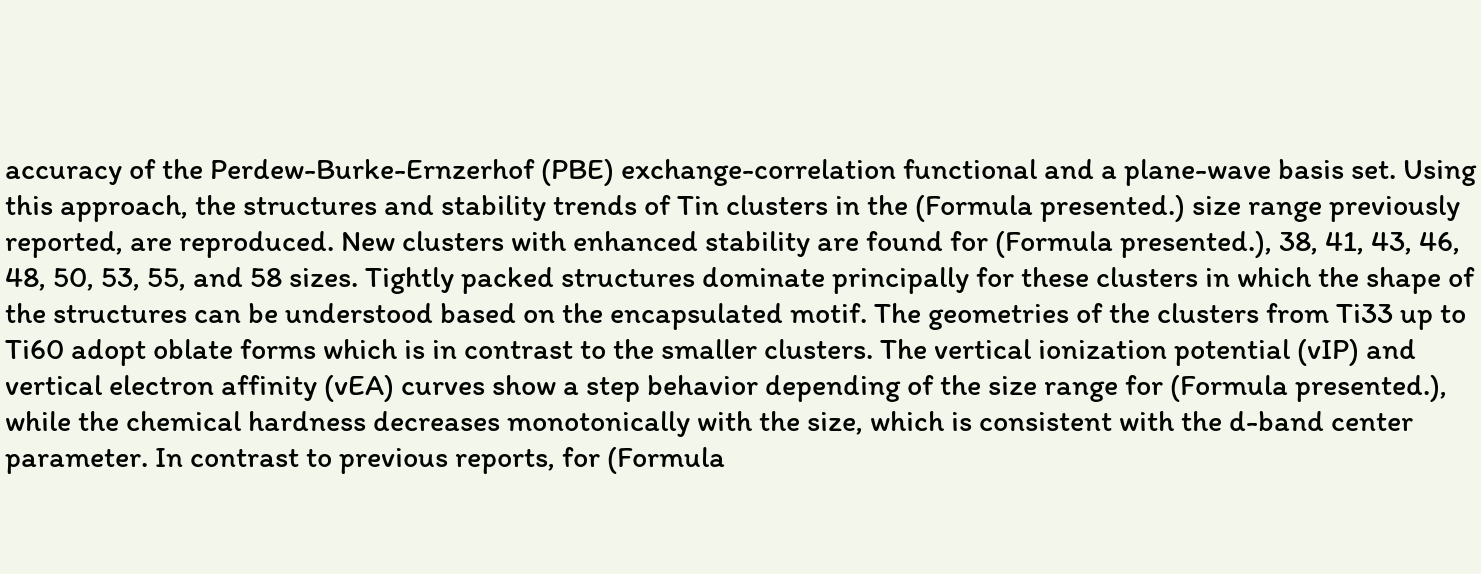accuracy of the Perdew-Burke-Ernzerhof (PBE) exchange-correlation functional and a plane-wave basis set. Using this approach, the structures and stability trends of Tin clusters in the (Formula presented.) size range previously reported, are reproduced. New clusters with enhanced stability are found for (Formula presented.), 38, 41, 43, 46, 48, 50, 53, 55, and 58 sizes. Tightly packed structures dominate principally for these clusters in which the shape of the structures can be understood based on the encapsulated motif. The geometries of the clusters from Ti33 up to Ti60 adopt oblate forms which is in contrast to the smaller clusters. The vertical ionization potential (vIP) and vertical electron affinity (vEA) curves show a step behavior depending of the size range for (Formula presented.), while the chemical hardness decreases monotonically with the size, which is consistent with the d-band center parameter. In contrast to previous reports, for (Formula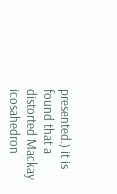presented.) it is found that a distorted Mackay icosahedron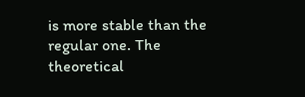is more stable than the regular one. The theoretical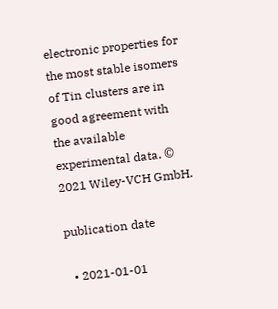electronic properties for the most stable isomers of Tin clusters are in good agreement with the available experimental data. © 2021 Wiley-VCH GmbH.

publication date

  • 2021-01-01